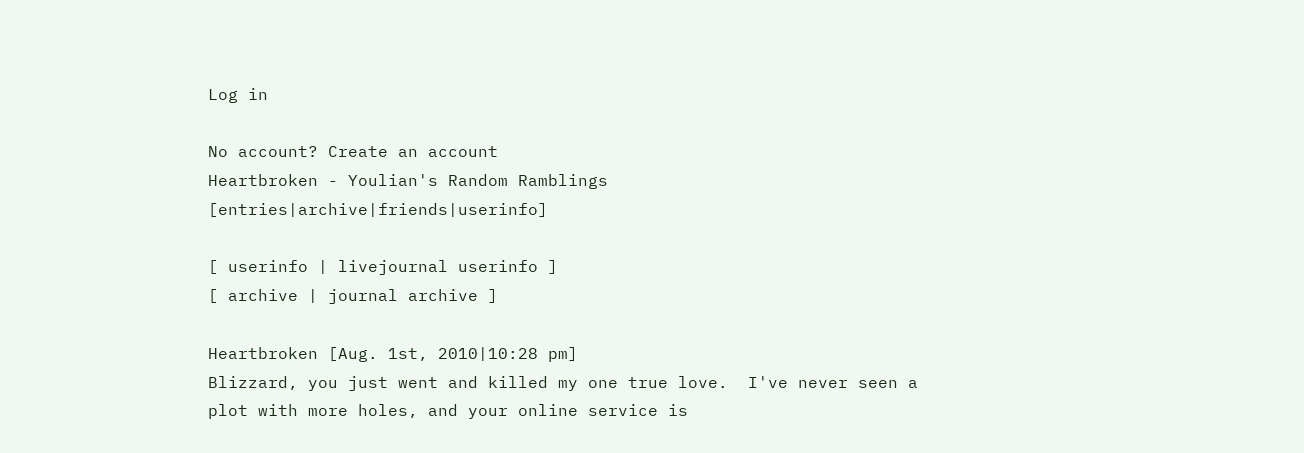Log in

No account? Create an account
Heartbroken - Youlian's Random Ramblings [entries|archive|friends|userinfo]

[ userinfo | livejournal userinfo ]
[ archive | journal archive ]

Heartbroken [Aug. 1st, 2010|10:28 pm]
Blizzard, you just went and killed my one true love.  I've never seen a plot with more holes, and your online service is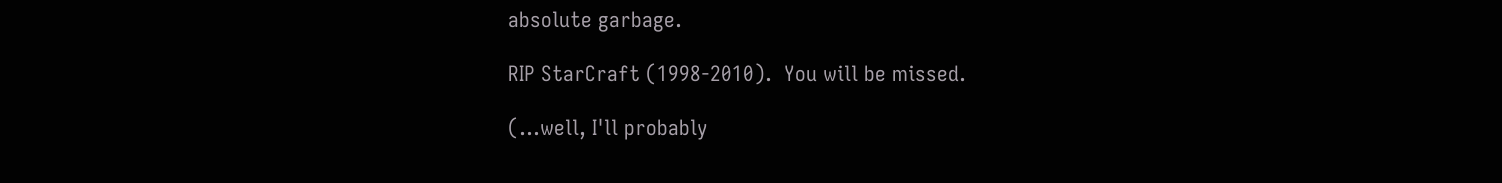absolute garbage.

RIP StarCraft (1998-2010).  You will be missed.

(...well, I'll probably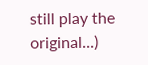still play the original...)